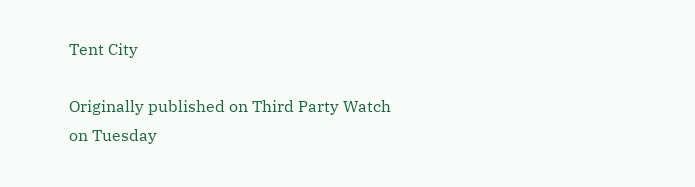Tent City

Originally published on Third Party Watch on Tuesday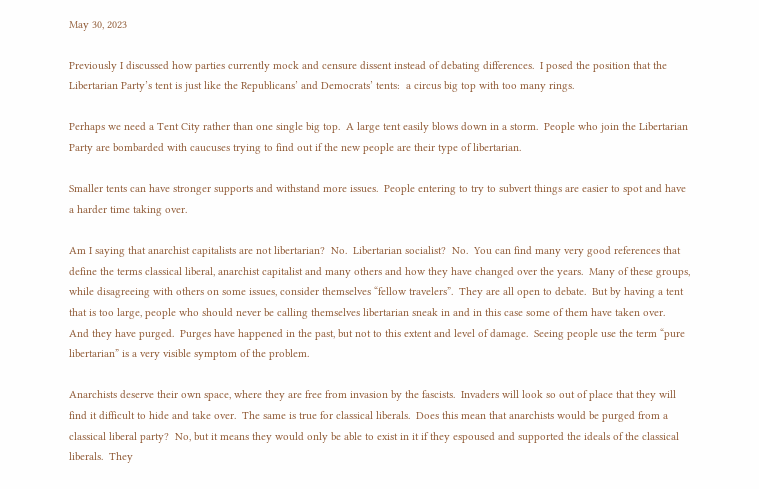May 30, 2023

Previously I discussed how parties currently mock and censure dissent instead of debating differences.  I posed the position that the Libertarian Party’s tent is just like the Republicans’ and Democrats’ tents:  a circus big top with too many rings.

Perhaps we need a Tent City rather than one single big top.  A large tent easily blows down in a storm.  People who join the Libertarian Party are bombarded with caucuses trying to find out if the new people are their type of libertarian.

Smaller tents can have stronger supports and withstand more issues.  People entering to try to subvert things are easier to spot and have a harder time taking over.

Am I saying that anarchist capitalists are not libertarian?  No.  Libertarian socialist?  No.  You can find many very good references that define the terms classical liberal, anarchist capitalist and many others and how they have changed over the years.  Many of these groups, while disagreeing with others on some issues, consider themselves “fellow travelers”.  They are all open to debate.  But by having a tent that is too large, people who should never be calling themselves libertarian sneak in and in this case some of them have taken over.  And they have purged.  Purges have happened in the past, but not to this extent and level of damage.  Seeing people use the term “pure libertarian” is a very visible symptom of the problem.

Anarchists deserve their own space, where they are free from invasion by the fascists.  Invaders will look so out of place that they will find it difficult to hide and take over.  The same is true for classical liberals.  Does this mean that anarchists would be purged from a classical liberal party?  No, but it means they would only be able to exist in it if they espoused and supported the ideals of the classical liberals.  They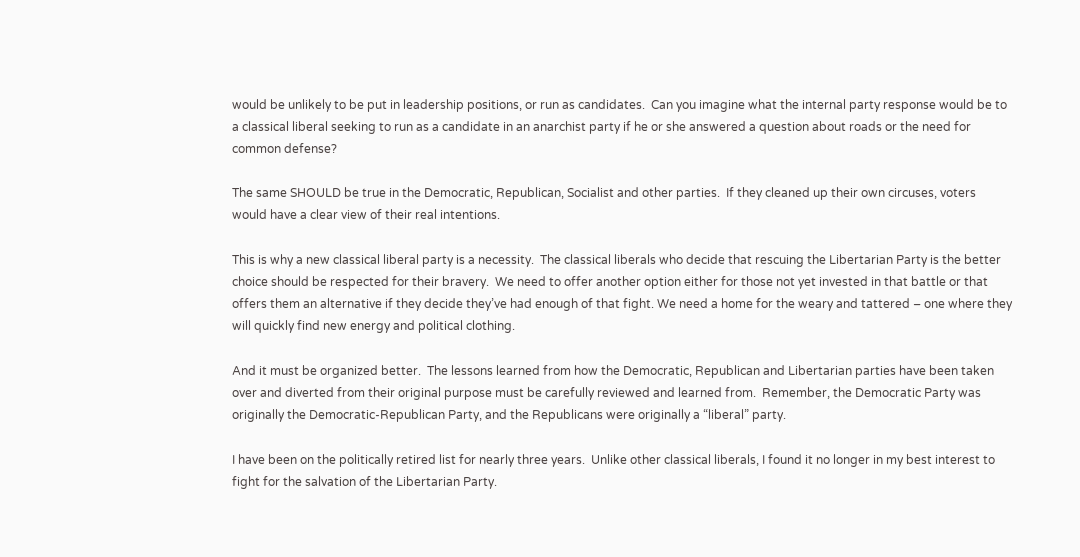would be unlikely to be put in leadership positions, or run as candidates.  Can you imagine what the internal party response would be to a classical liberal seeking to run as a candidate in an anarchist party if he or she answered a question about roads or the need for common defense?

The same SHOULD be true in the Democratic, Republican, Socialist and other parties.  If they cleaned up their own circuses, voters would have a clear view of their real intentions.

This is why a new classical liberal party is a necessity.  The classical liberals who decide that rescuing the Libertarian Party is the better choice should be respected for their bravery.  We need to offer another option either for those not yet invested in that battle or that offers them an alternative if they decide they’ve had enough of that fight. We need a home for the weary and tattered – one where they will quickly find new energy and political clothing.

And it must be organized better.  The lessons learned from how the Democratic, Republican and Libertarian parties have been taken over and diverted from their original purpose must be carefully reviewed and learned from.  Remember, the Democratic Party was originally the Democratic-Republican Party, and the Republicans were originally a “liberal” party.

I have been on the politically retired list for nearly three years.  Unlike other classical liberals, I found it no longer in my best interest to fight for the salvation of the Libertarian Party.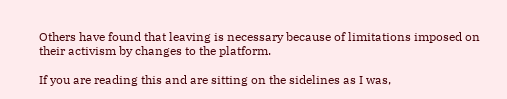Others have found that leaving is necessary because of limitations imposed on their activism by changes to the platform.

If you are reading this and are sitting on the sidelines as I was,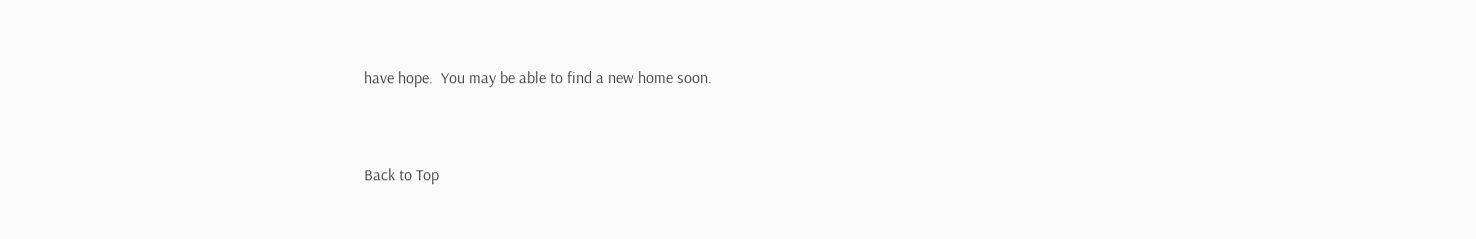have hope.  You may be able to find a new home soon.


Back to Top